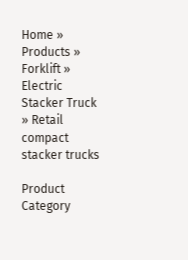Home » Products » Forklift » Electric Stacker Truck » Retail compact stacker trucks

Product Category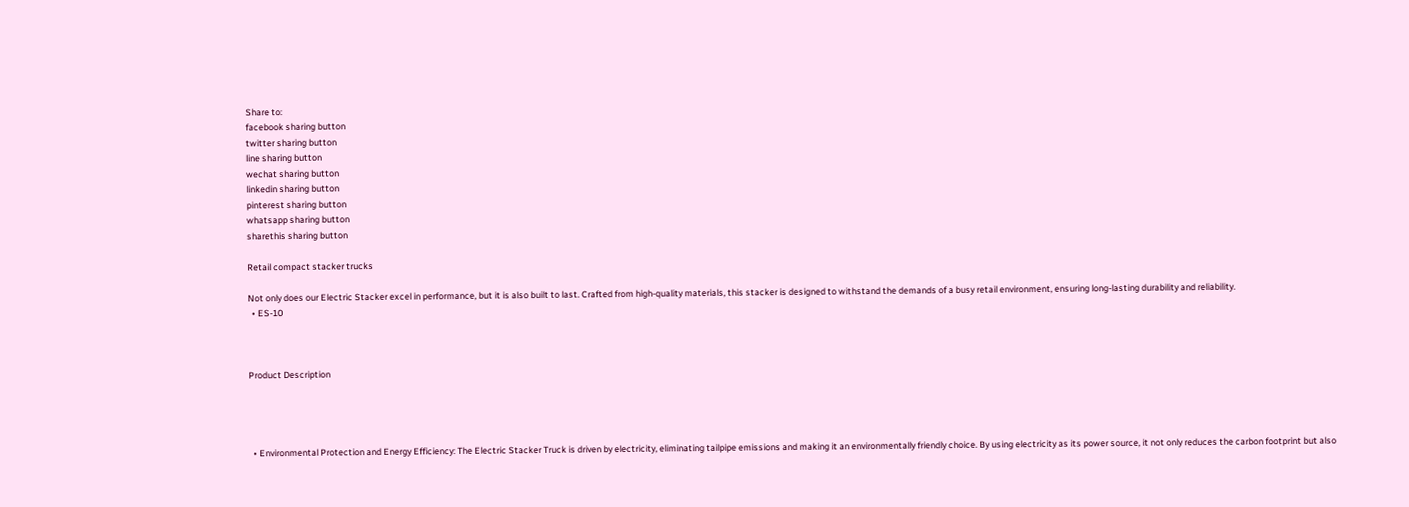Share to:
facebook sharing button
twitter sharing button
line sharing button
wechat sharing button
linkedin sharing button
pinterest sharing button
whatsapp sharing button
sharethis sharing button

Retail compact stacker trucks

Not only does our Electric Stacker excel in performance, but it is also built to last. Crafted from high-quality materials, this stacker is designed to withstand the demands of a busy retail environment, ensuring long-lasting durability and reliability.
  • ES-10



Product Description




  • Environmental Protection and Energy Efficiency: The Electric Stacker Truck is driven by electricity, eliminating tailpipe emissions and making it an environmentally friendly choice. By using electricity as its power source, it not only reduces the carbon footprint but also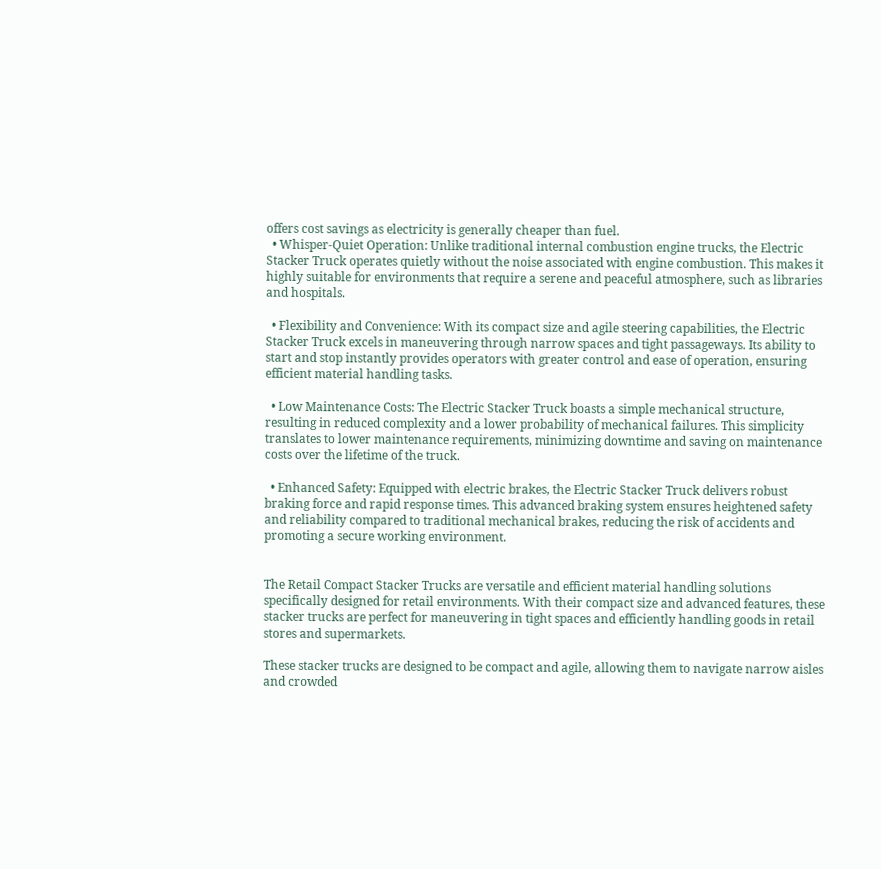offers cost savings as electricity is generally cheaper than fuel.
  • Whisper-Quiet Operation: Unlike traditional internal combustion engine trucks, the Electric Stacker Truck operates quietly without the noise associated with engine combustion. This makes it highly suitable for environments that require a serene and peaceful atmosphere, such as libraries and hospitals.

  • Flexibility and Convenience: With its compact size and agile steering capabilities, the Electric Stacker Truck excels in maneuvering through narrow spaces and tight passageways. Its ability to start and stop instantly provides operators with greater control and ease of operation, ensuring efficient material handling tasks.

  • Low Maintenance Costs: The Electric Stacker Truck boasts a simple mechanical structure, resulting in reduced complexity and a lower probability of mechanical failures. This simplicity translates to lower maintenance requirements, minimizing downtime and saving on maintenance costs over the lifetime of the truck.

  • Enhanced Safety: Equipped with electric brakes, the Electric Stacker Truck delivers robust braking force and rapid response times. This advanced braking system ensures heightened safety and reliability compared to traditional mechanical brakes, reducing the risk of accidents and promoting a secure working environment.


The Retail Compact Stacker Trucks are versatile and efficient material handling solutions specifically designed for retail environments. With their compact size and advanced features, these stacker trucks are perfect for maneuvering in tight spaces and efficiently handling goods in retail stores and supermarkets.

These stacker trucks are designed to be compact and agile, allowing them to navigate narrow aisles and crowded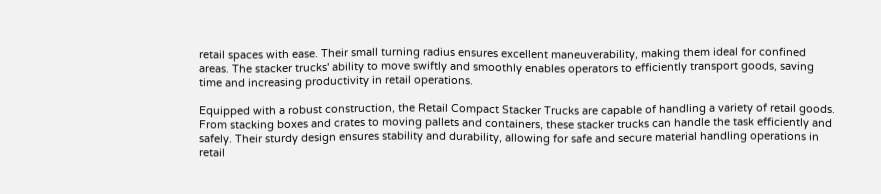retail spaces with ease. Their small turning radius ensures excellent maneuverability, making them ideal for confined areas. The stacker trucks' ability to move swiftly and smoothly enables operators to efficiently transport goods, saving time and increasing productivity in retail operations.

Equipped with a robust construction, the Retail Compact Stacker Trucks are capable of handling a variety of retail goods. From stacking boxes and crates to moving pallets and containers, these stacker trucks can handle the task efficiently and safely. Their sturdy design ensures stability and durability, allowing for safe and secure material handling operations in retail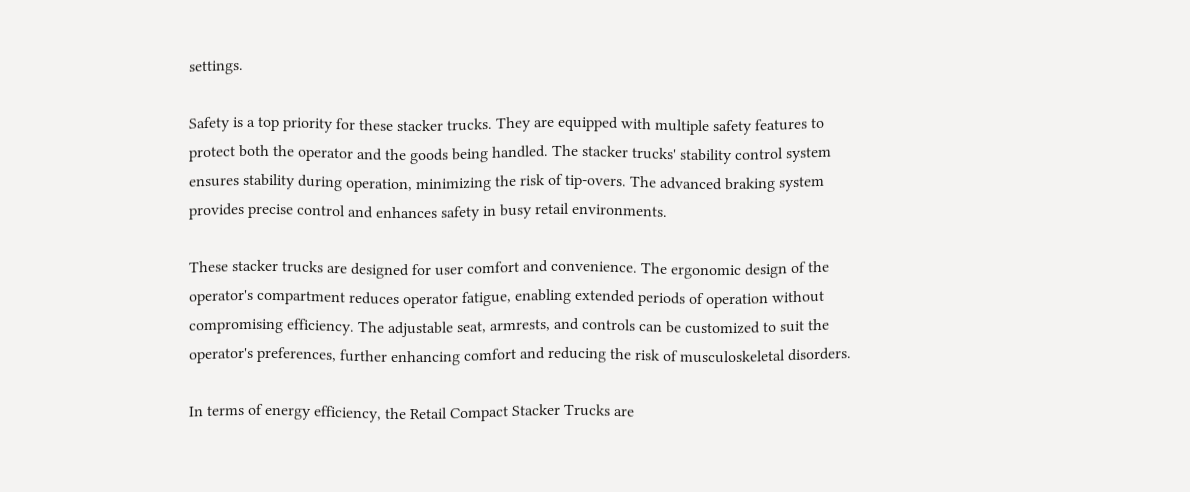settings.

Safety is a top priority for these stacker trucks. They are equipped with multiple safety features to protect both the operator and the goods being handled. The stacker trucks' stability control system ensures stability during operation, minimizing the risk of tip-overs. The advanced braking system provides precise control and enhances safety in busy retail environments.

These stacker trucks are designed for user comfort and convenience. The ergonomic design of the operator's compartment reduces operator fatigue, enabling extended periods of operation without compromising efficiency. The adjustable seat, armrests, and controls can be customized to suit the operator's preferences, further enhancing comfort and reducing the risk of musculoskeletal disorders.

In terms of energy efficiency, the Retail Compact Stacker Trucks are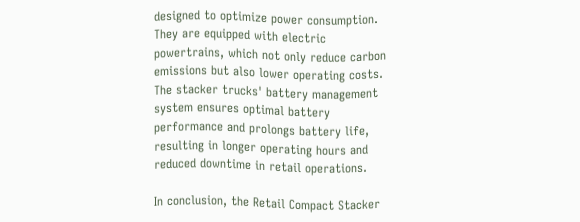designed to optimize power consumption. They are equipped with electric powertrains, which not only reduce carbon emissions but also lower operating costs. The stacker trucks' battery management system ensures optimal battery performance and prolongs battery life, resulting in longer operating hours and reduced downtime in retail operations.

In conclusion, the Retail Compact Stacker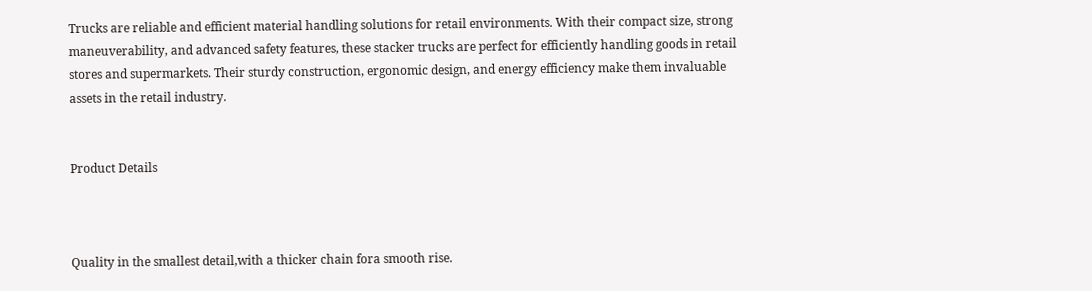Trucks are reliable and efficient material handling solutions for retail environments. With their compact size, strong maneuverability, and advanced safety features, these stacker trucks are perfect for efficiently handling goods in retail stores and supermarkets. Their sturdy construction, ergonomic design, and energy efficiency make them invaluable assets in the retail industry.


Product Details



Quality in the smallest detail,with a thicker chain fora smooth rise.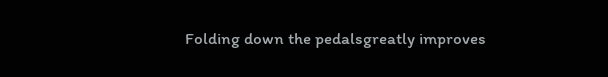Folding down the pedalsgreatly improves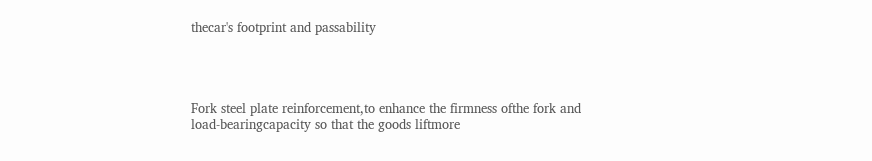thecar's footprint and passability




Fork steel plate reinforcement,to enhance the firmness ofthe fork and load-bearingcapacity so that the goods liftmore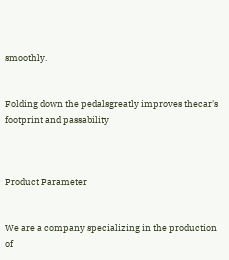smoothly.


Folding down the pedalsgreatly improves thecar's footprint and passability



Product Parameter


We are a company specializing in the production of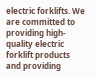electric forklifts. We are committed to providing high-quality electric forklift products and providing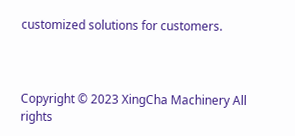customized solutions for customers.



Copyright © 2023 XingCha Machinery All rights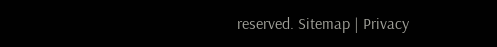reserved. Sitemap | Privacy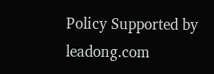Policy Supported by leadong.com